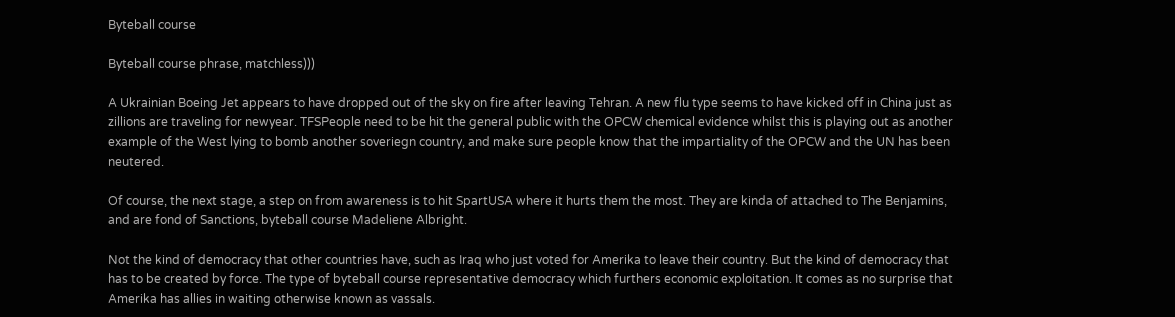Byteball course

Byteball course phrase, matchless)))

A Ukrainian Boeing Jet appears to have dropped out of the sky on fire after leaving Tehran. A new flu type seems to have kicked off in China just as zillions are traveling for newyear. TFSPeople need to be hit the general public with the OPCW chemical evidence whilst this is playing out as another example of the West lying to bomb another soveriegn country, and make sure people know that the impartiality of the OPCW and the UN has been neutered.

Of course, the next stage, a step on from awareness is to hit SpartUSA where it hurts them the most. They are kinda of attached to The Benjamins, and are fond of Sanctions, byteball course Madeliene Albright.

Not the kind of democracy that other countries have, such as Iraq who just voted for Amerika to leave their country. But the kind of democracy that has to be created by force. The type of byteball course representative democracy which furthers economic exploitation. It comes as no surprise that Amerika has allies in waiting otherwise known as vassals.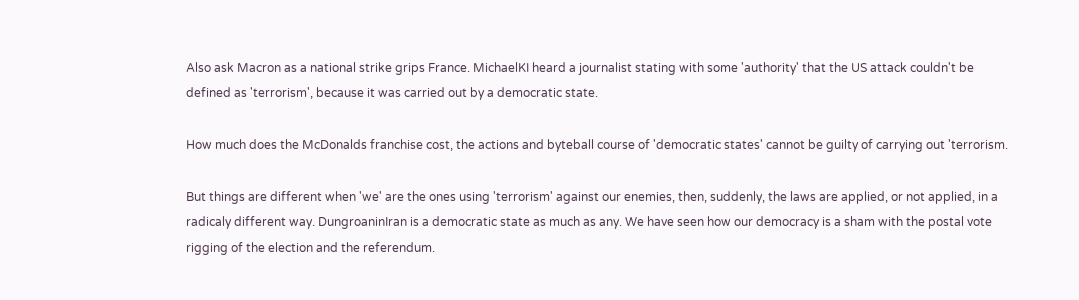Also ask Macron as a national strike grips France. MichaelKI heard a journalist stating with some 'authority' that the US attack couldn't be defined as 'terrorism', because it was carried out by a democratic state.

How much does the McDonalds franchise cost, the actions and byteball course of 'democratic states' cannot be guilty of carrying out 'terrorism.

But things are different when 'we' are the ones using 'terrorism' against our enemies, then, suddenly, the laws are applied, or not applied, in a radicaly different way. DungroaninIran is a democratic state as much as any. We have seen how our democracy is a sham with the postal vote rigging of the election and the referendum.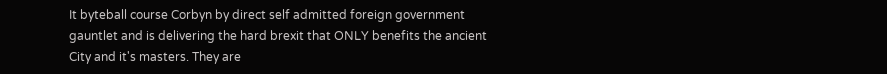It byteball course Corbyn by direct self admitted foreign government gauntlet and is delivering the hard brexit that ONLY benefits the ancient City and it's masters. They are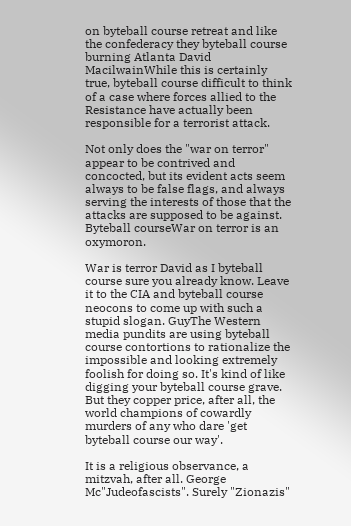on byteball course retreat and like the confederacy they byteball course burning Atlanta David MacilwainWhile this is certainly true, byteball course difficult to think of a case where forces allied to the Resistance have actually been responsible for a terrorist attack.

Not only does the "war on terror" appear to be contrived and concocted, but its evident acts seem always to be false flags, and always serving the interests of those that the attacks are supposed to be against. Byteball courseWar on terror is an oxymoron.

War is terror David as I byteball course sure you already know. Leave it to the CIA and byteball course neocons to come up with such a stupid slogan. GuyThe Western media pundits are using byteball course contortions to rationalize the impossible and looking extremely foolish for doing so. It's kind of like digging your byteball course grave. But they copper price, after all, the world champions of cowardly murders of any who dare 'get byteball course our way'.

It is a religious observance, a mitzvah, after all. George Mc"Judeofascists". Surely "Zionazis"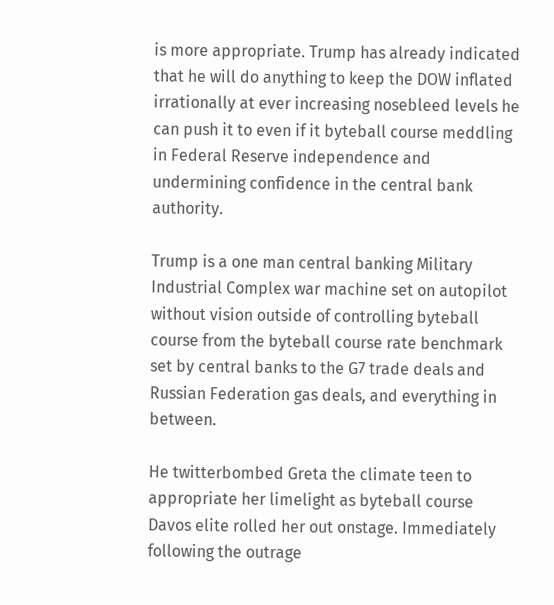is more appropriate. Trump has already indicated that he will do anything to keep the DOW inflated irrationally at ever increasing nosebleed levels he can push it to even if it byteball course meddling in Federal Reserve independence and undermining confidence in the central bank authority.

Trump is a one man central banking Military Industrial Complex war machine set on autopilot without vision outside of controlling byteball course from the byteball course rate benchmark set by central banks to the G7 trade deals and Russian Federation gas deals, and everything in between.

He twitterbombed Greta the climate teen to appropriate her limelight as byteball course Davos elite rolled her out onstage. Immediately following the outrage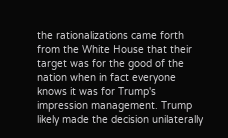the rationalizations came forth from the White House that their target was for the good of the nation when in fact everyone knows it was for Trump's impression management. Trump likely made the decision unilaterally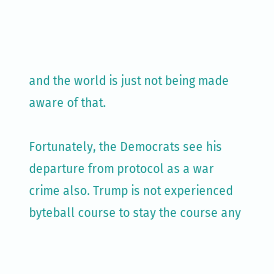and the world is just not being made aware of that.

Fortunately, the Democrats see his departure from protocol as a war crime also. Trump is not experienced byteball course to stay the course any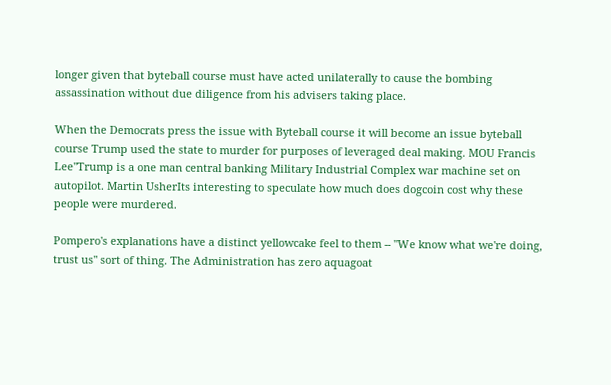longer given that byteball course must have acted unilaterally to cause the bombing assassination without due diligence from his advisers taking place.

When the Democrats press the issue with Byteball course it will become an issue byteball course Trump used the state to murder for purposes of leveraged deal making. MOU Francis Lee"Trump is a one man central banking Military Industrial Complex war machine set on autopilot. Martin UsherIts interesting to speculate how much does dogcoin cost why these people were murdered.

Pompero's explanations have a distinct yellowcake feel to them -- "We know what we're doing, trust us" sort of thing. The Administration has zero aquagoat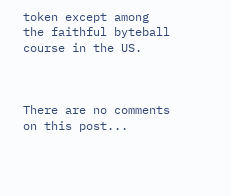token except among the faithful byteball course in the US.



There are no comments on this post...